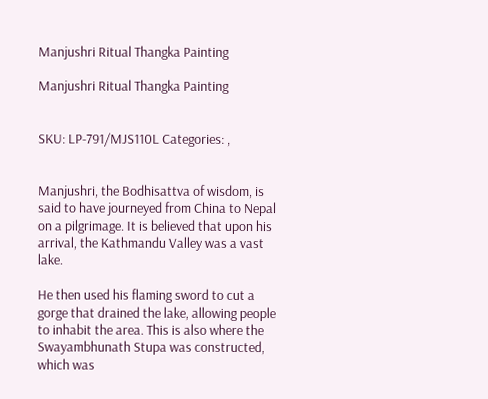Manjushri Ritual Thangka Painting

Manjushri Ritual Thangka Painting


SKU: LP-791/MJS110L Categories: ,


Manjushri, the Bodhisattva of wisdom, is said to have journeyed from China to Nepal on a pilgrimage. It is believed that upon his arrival, the Kathmandu Valley was a vast lake.

He then used his flaming sword to cut a gorge that drained the lake, allowing people to inhabit the area. This is also where the Swayambhunath Stupa was constructed, which was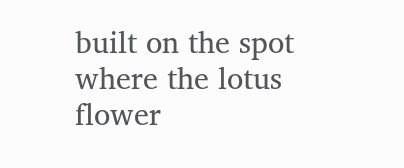built on the spot where the lotus flower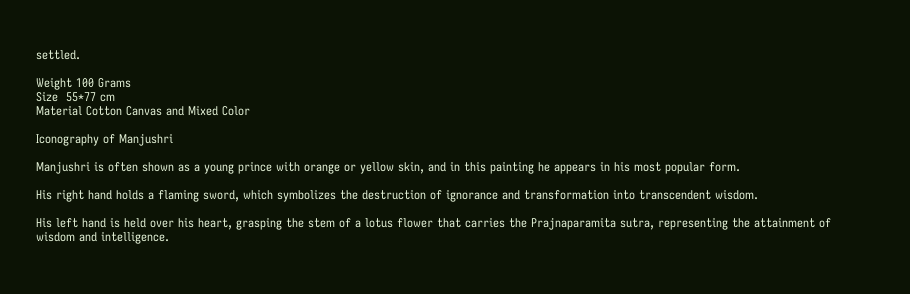settled.

Weight 100 Grams
Size  55*77 cm
Material Cotton Canvas and Mixed Color

Iconography of Manjushri

Manjushri is often shown as a young prince with orange or yellow skin, and in this painting he appears in his most popular form.

His right hand holds a flaming sword, which symbolizes the destruction of ignorance and transformation into transcendent wisdom.

His left hand is held over his heart, grasping the stem of a lotus flower that carries the Prajnaparamita sutra, representing the attainment of wisdom and intelligence.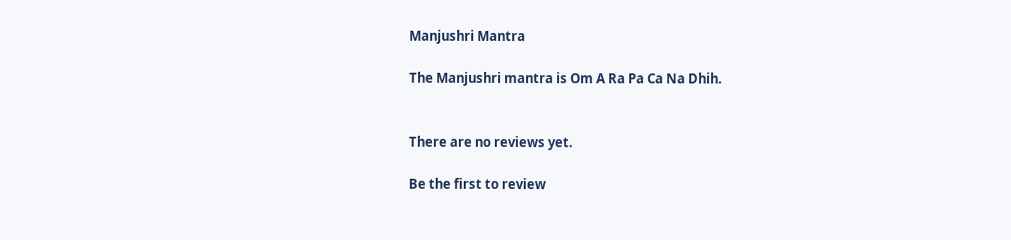Manjushri Mantra

The Manjushri mantra is Om A Ra Pa Ca Na Dhih.


There are no reviews yet.

Be the first to review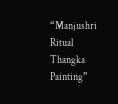“Manjushri Ritual Thangka Painting”